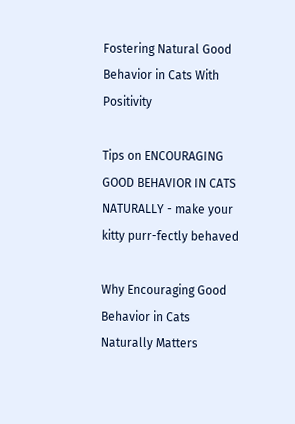Fostering Natural Good Behavior in Cats With Positivity

Tips on ENCOURAGING GOOD BEHAVIOR IN CATS NATURALLY - make your kitty purr-fectly behaved

Why Encouraging Good Behavior in Cats Naturally Matters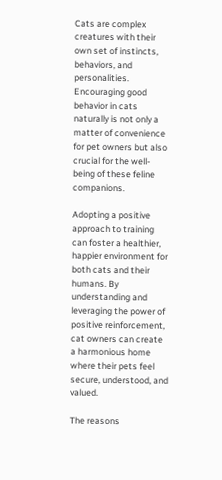Cats are complex creatures with their own set of instincts, behaviors, and personalities. Encouraging good behavior in cats naturally is not only a matter of convenience for pet owners but also crucial for the well-being of these feline companions.

Adopting a positive approach to training can foster a healthier, happier environment for both cats and their humans. By understanding and leveraging the power of positive reinforcement, cat owners can create a harmonious home where their pets feel secure, understood, and valued.

The reasons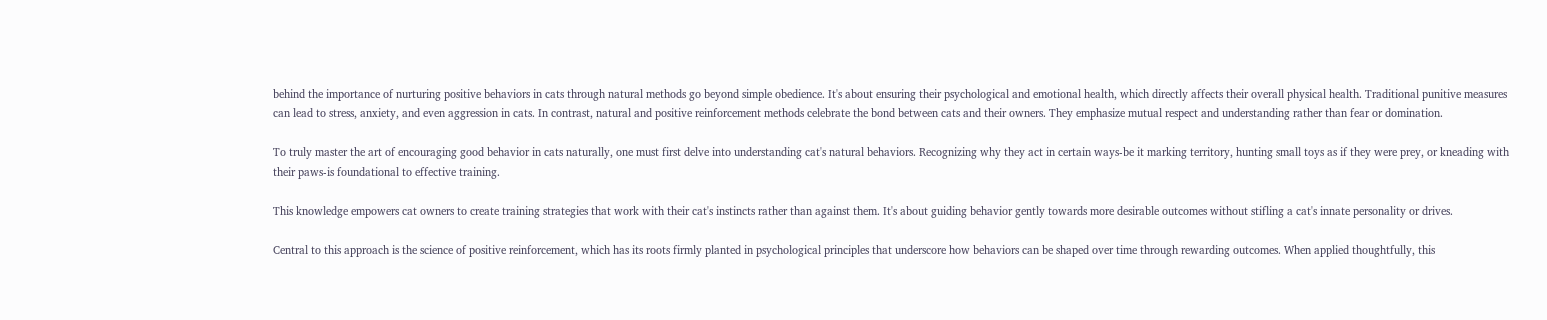behind the importance of nurturing positive behaviors in cats through natural methods go beyond simple obedience. It's about ensuring their psychological and emotional health, which directly affects their overall physical health. Traditional punitive measures can lead to stress, anxiety, and even aggression in cats. In contrast, natural and positive reinforcement methods celebrate the bond between cats and their owners. They emphasize mutual respect and understanding rather than fear or domination.

To truly master the art of encouraging good behavior in cats naturally, one must first delve into understanding cat's natural behaviors. Recognizing why they act in certain ways-be it marking territory, hunting small toys as if they were prey, or kneading with their paws-is foundational to effective training.

This knowledge empowers cat owners to create training strategies that work with their cat's instincts rather than against them. It's about guiding behavior gently towards more desirable outcomes without stifling a cat's innate personality or drives.

Central to this approach is the science of positive reinforcement, which has its roots firmly planted in psychological principles that underscore how behaviors can be shaped over time through rewarding outcomes. When applied thoughtfully, this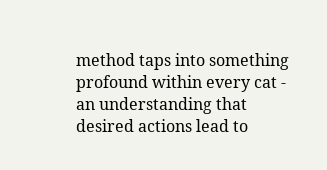method taps into something profound within every cat - an understanding that desired actions lead to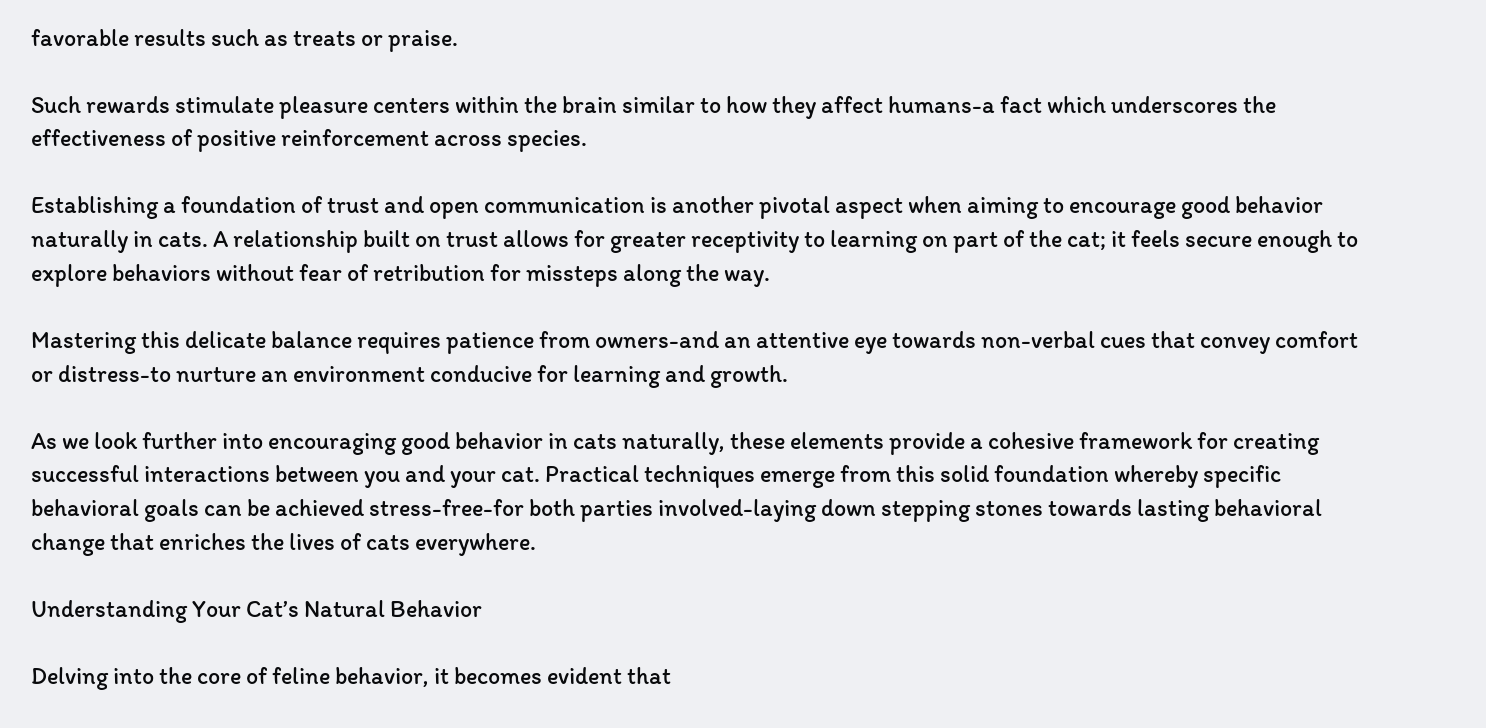favorable results such as treats or praise.

Such rewards stimulate pleasure centers within the brain similar to how they affect humans-a fact which underscores the effectiveness of positive reinforcement across species.

Establishing a foundation of trust and open communication is another pivotal aspect when aiming to encourage good behavior naturally in cats. A relationship built on trust allows for greater receptivity to learning on part of the cat; it feels secure enough to explore behaviors without fear of retribution for missteps along the way.

Mastering this delicate balance requires patience from owners-and an attentive eye towards non-verbal cues that convey comfort or distress-to nurture an environment conducive for learning and growth.

As we look further into encouraging good behavior in cats naturally, these elements provide a cohesive framework for creating successful interactions between you and your cat. Practical techniques emerge from this solid foundation whereby specific behavioral goals can be achieved stress-free-for both parties involved-laying down stepping stones towards lasting behavioral change that enriches the lives of cats everywhere.

Understanding Your Cat’s Natural Behavior

Delving into the core of feline behavior, it becomes evident that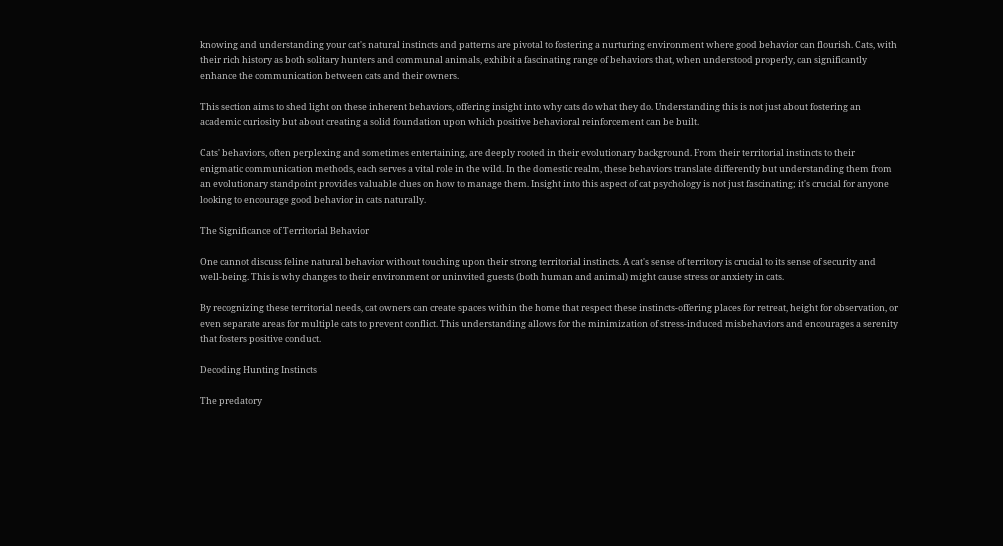knowing and understanding your cat's natural instincts and patterns are pivotal to fostering a nurturing environment where good behavior can flourish. Cats, with their rich history as both solitary hunters and communal animals, exhibit a fascinating range of behaviors that, when understood properly, can significantly enhance the communication between cats and their owners.

This section aims to shed light on these inherent behaviors, offering insight into why cats do what they do. Understanding this is not just about fostering an academic curiosity but about creating a solid foundation upon which positive behavioral reinforcement can be built.

Cats' behaviors, often perplexing and sometimes entertaining, are deeply rooted in their evolutionary background. From their territorial instincts to their enigmatic communication methods, each serves a vital role in the wild. In the domestic realm, these behaviors translate differently but understanding them from an evolutionary standpoint provides valuable clues on how to manage them. Insight into this aspect of cat psychology is not just fascinating; it's crucial for anyone looking to encourage good behavior in cats naturally.

The Significance of Territorial Behavior

One cannot discuss feline natural behavior without touching upon their strong territorial instincts. A cat's sense of territory is crucial to its sense of security and well-being. This is why changes to their environment or uninvited guests (both human and animal) might cause stress or anxiety in cats.

By recognizing these territorial needs, cat owners can create spaces within the home that respect these instincts-offering places for retreat, height for observation, or even separate areas for multiple cats to prevent conflict. This understanding allows for the minimization of stress-induced misbehaviors and encourages a serenity that fosters positive conduct.

Decoding Hunting Instincts

The predatory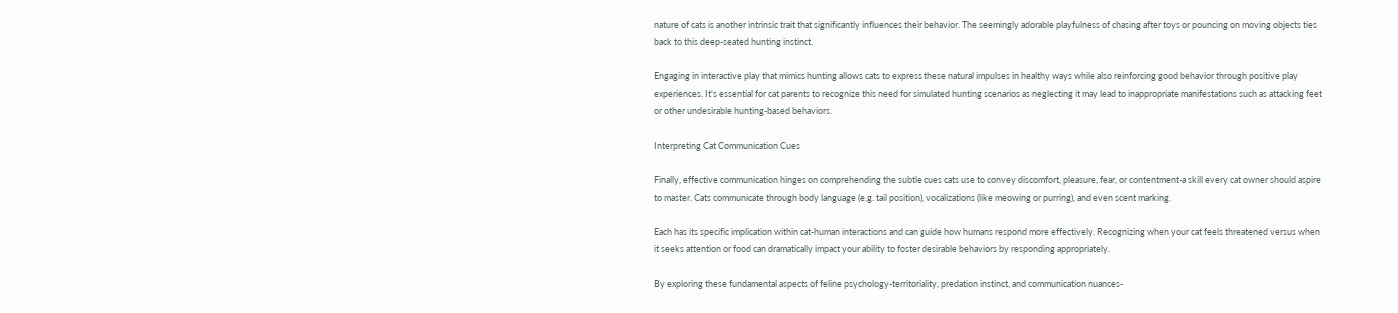nature of cats is another intrinsic trait that significantly influences their behavior. The seemingly adorable playfulness of chasing after toys or pouncing on moving objects ties back to this deep-seated hunting instinct.

Engaging in interactive play that mimics hunting allows cats to express these natural impulses in healthy ways while also reinforcing good behavior through positive play experiences. It's essential for cat parents to recognize this need for simulated hunting scenarios as neglecting it may lead to inappropriate manifestations such as attacking feet or other undesirable hunting-based behaviors.

Interpreting Cat Communication Cues

Finally, effective communication hinges on comprehending the subtle cues cats use to convey discomfort, pleasure, fear, or contentment-a skill every cat owner should aspire to master. Cats communicate through body language (e.g. tail position), vocalizations (like meowing or purring), and even scent marking.

Each has its specific implication within cat-human interactions and can guide how humans respond more effectively. Recognizing when your cat feels threatened versus when it seeks attention or food can dramatically impact your ability to foster desirable behaviors by responding appropriately.

By exploring these fundamental aspects of feline psychology-territoriality, predation instinct, and communication nuances-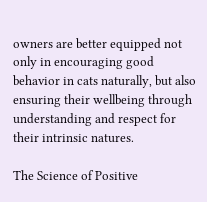owners are better equipped not only in encouraging good behavior in cats naturally, but also ensuring their wellbeing through understanding and respect for their intrinsic natures.

The Science of Positive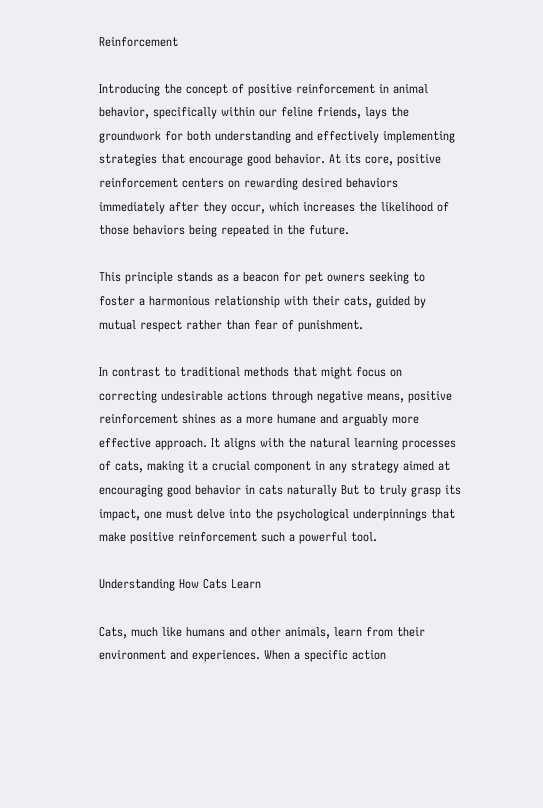Reinforcement

Introducing the concept of positive reinforcement in animal behavior, specifically within our feline friends, lays the groundwork for both understanding and effectively implementing strategies that encourage good behavior. At its core, positive reinforcement centers on rewarding desired behaviors immediately after they occur, which increases the likelihood of those behaviors being repeated in the future.

This principle stands as a beacon for pet owners seeking to foster a harmonious relationship with their cats, guided by mutual respect rather than fear of punishment.

In contrast to traditional methods that might focus on correcting undesirable actions through negative means, positive reinforcement shines as a more humane and arguably more effective approach. It aligns with the natural learning processes of cats, making it a crucial component in any strategy aimed at encouraging good behavior in cats naturally But to truly grasp its impact, one must delve into the psychological underpinnings that make positive reinforcement such a powerful tool.

Understanding How Cats Learn

Cats, much like humans and other animals, learn from their environment and experiences. When a specific action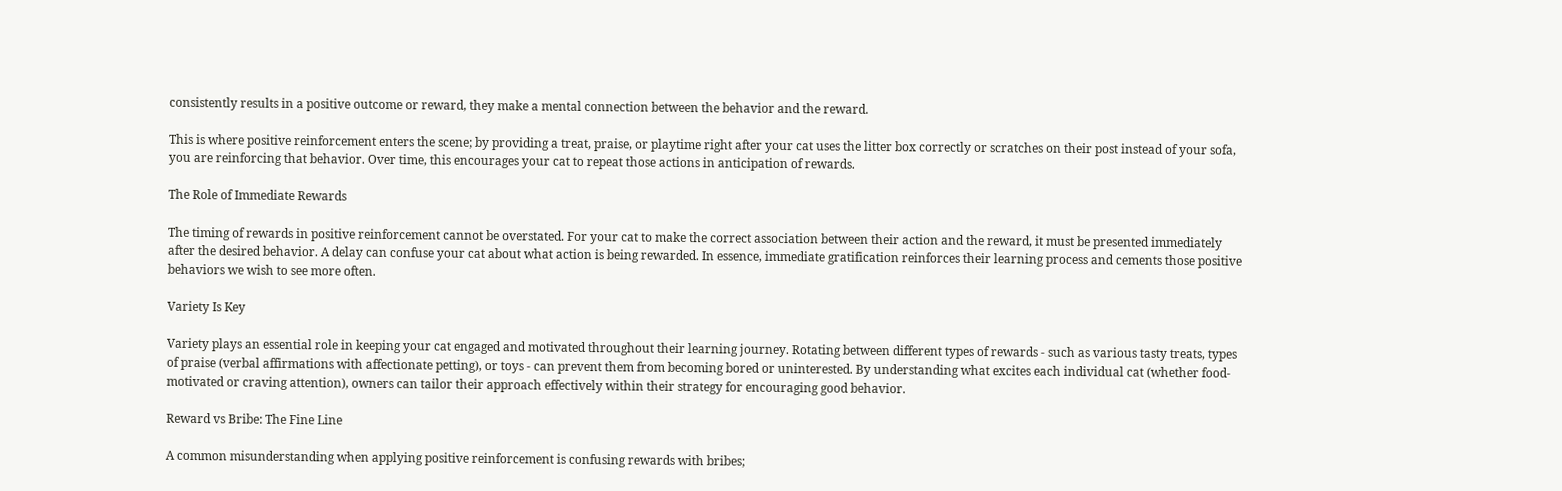consistently results in a positive outcome or reward, they make a mental connection between the behavior and the reward.

This is where positive reinforcement enters the scene; by providing a treat, praise, or playtime right after your cat uses the litter box correctly or scratches on their post instead of your sofa, you are reinforcing that behavior. Over time, this encourages your cat to repeat those actions in anticipation of rewards.

The Role of Immediate Rewards

The timing of rewards in positive reinforcement cannot be overstated. For your cat to make the correct association between their action and the reward, it must be presented immediately after the desired behavior. A delay can confuse your cat about what action is being rewarded. In essence, immediate gratification reinforces their learning process and cements those positive behaviors we wish to see more often.

Variety Is Key

Variety plays an essential role in keeping your cat engaged and motivated throughout their learning journey. Rotating between different types of rewards - such as various tasty treats, types of praise (verbal affirmations with affectionate petting), or toys - can prevent them from becoming bored or uninterested. By understanding what excites each individual cat (whether food-motivated or craving attention), owners can tailor their approach effectively within their strategy for encouraging good behavior.

Reward vs Bribe: The Fine Line

A common misunderstanding when applying positive reinforcement is confusing rewards with bribes;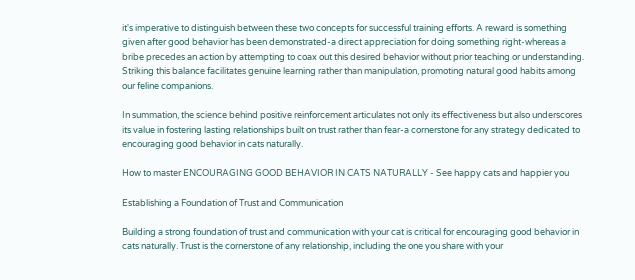it's imperative to distinguish between these two concepts for successful training efforts. A reward is something given after good behavior has been demonstrated-a direct appreciation for doing something right-whereas a bribe precedes an action by attempting to coax out this desired behavior without prior teaching or understanding. Striking this balance facilitates genuine learning rather than manipulation, promoting natural good habits among our feline companions.

In summation, the science behind positive reinforcement articulates not only its effectiveness but also underscores its value in fostering lasting relationships built on trust rather than fear-a cornerstone for any strategy dedicated to encouraging good behavior in cats naturally.

How to master ENCOURAGING GOOD BEHAVIOR IN CATS NATURALLY - See happy cats and happier you

Establishing a Foundation of Trust and Communication

Building a strong foundation of trust and communication with your cat is critical for encouraging good behavior in cats naturally. Trust is the cornerstone of any relationship, including the one you share with your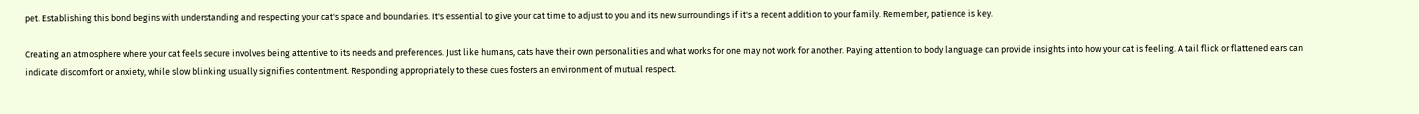pet. Establishing this bond begins with understanding and respecting your cat's space and boundaries. It's essential to give your cat time to adjust to you and its new surroundings if it's a recent addition to your family. Remember, patience is key.

Creating an atmosphere where your cat feels secure involves being attentive to its needs and preferences. Just like humans, cats have their own personalities and what works for one may not work for another. Paying attention to body language can provide insights into how your cat is feeling. A tail flick or flattened ears can indicate discomfort or anxiety, while slow blinking usually signifies contentment. Responding appropriately to these cues fosters an environment of mutual respect.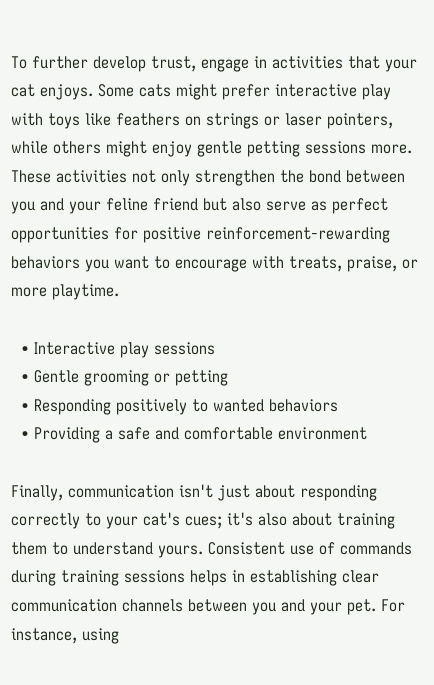To further develop trust, engage in activities that your cat enjoys. Some cats might prefer interactive play with toys like feathers on strings or laser pointers, while others might enjoy gentle petting sessions more. These activities not only strengthen the bond between you and your feline friend but also serve as perfect opportunities for positive reinforcement-rewarding behaviors you want to encourage with treats, praise, or more playtime.

  • Interactive play sessions
  • Gentle grooming or petting
  • Responding positively to wanted behaviors
  • Providing a safe and comfortable environment

Finally, communication isn't just about responding correctly to your cat's cues; it's also about training them to understand yours. Consistent use of commands during training sessions helps in establishing clear communication channels between you and your pet. For instance, using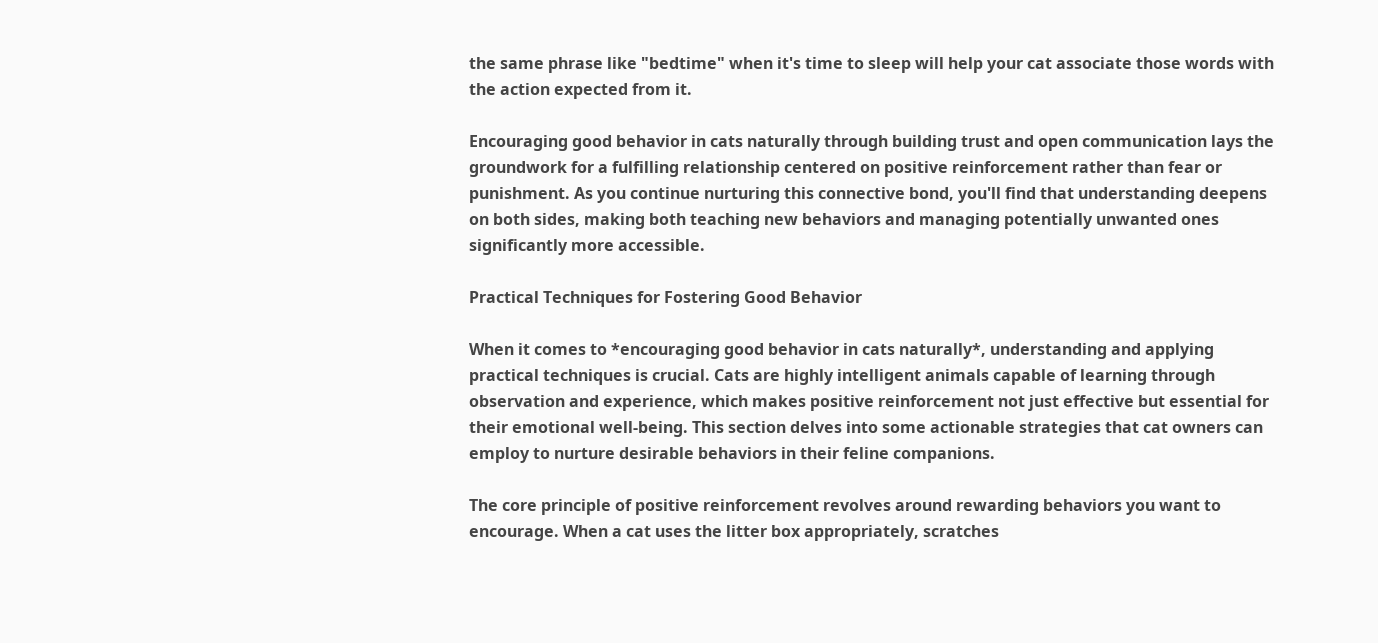the same phrase like "bedtime" when it's time to sleep will help your cat associate those words with the action expected from it.

Encouraging good behavior in cats naturally through building trust and open communication lays the groundwork for a fulfilling relationship centered on positive reinforcement rather than fear or punishment. As you continue nurturing this connective bond, you'll find that understanding deepens on both sides, making both teaching new behaviors and managing potentially unwanted ones significantly more accessible.

Practical Techniques for Fostering Good Behavior

When it comes to *encouraging good behavior in cats naturally*, understanding and applying practical techniques is crucial. Cats are highly intelligent animals capable of learning through observation and experience, which makes positive reinforcement not just effective but essential for their emotional well-being. This section delves into some actionable strategies that cat owners can employ to nurture desirable behaviors in their feline companions.

The core principle of positive reinforcement revolves around rewarding behaviors you want to encourage. When a cat uses the litter box appropriately, scratches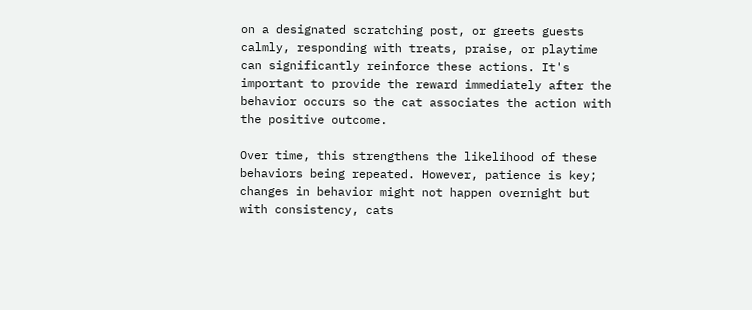on a designated scratching post, or greets guests calmly, responding with treats, praise, or playtime can significantly reinforce these actions. It's important to provide the reward immediately after the behavior occurs so the cat associates the action with the positive outcome.

Over time, this strengthens the likelihood of these behaviors being repeated. However, patience is key; changes in behavior might not happen overnight but with consistency, cats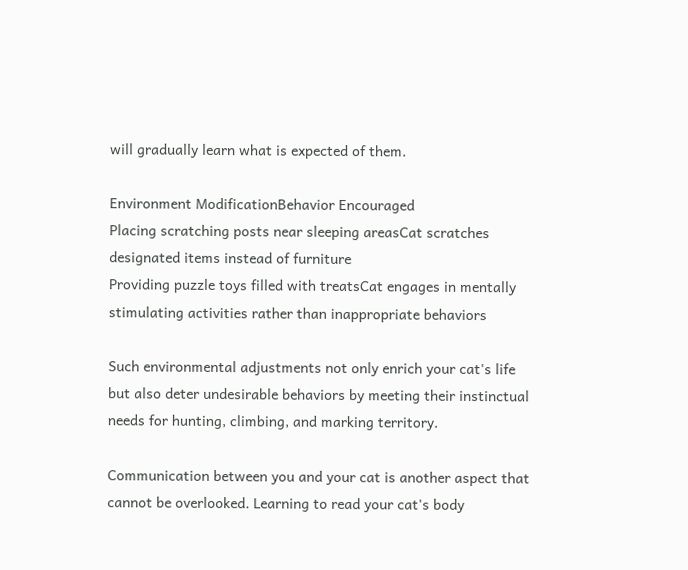will gradually learn what is expected of them.

Environment ModificationBehavior Encouraged
Placing scratching posts near sleeping areasCat scratches designated items instead of furniture
Providing puzzle toys filled with treatsCat engages in mentally stimulating activities rather than inappropriate behaviors

Such environmental adjustments not only enrich your cat's life but also deter undesirable behaviors by meeting their instinctual needs for hunting, climbing, and marking territory.

Communication between you and your cat is another aspect that cannot be overlooked. Learning to read your cat's body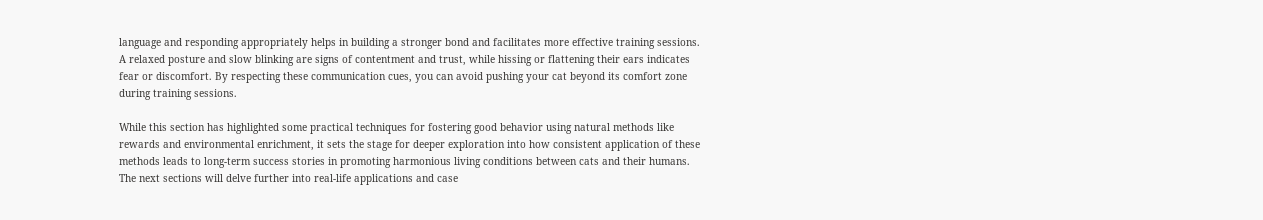language and responding appropriately helps in building a stronger bond and facilitates more effective training sessions. A relaxed posture and slow blinking are signs of contentment and trust, while hissing or flattening their ears indicates fear or discomfort. By respecting these communication cues, you can avoid pushing your cat beyond its comfort zone during training sessions.

While this section has highlighted some practical techniques for fostering good behavior using natural methods like rewards and environmental enrichment, it sets the stage for deeper exploration into how consistent application of these methods leads to long-term success stories in promoting harmonious living conditions between cats and their humans. The next sections will delve further into real-life applications and case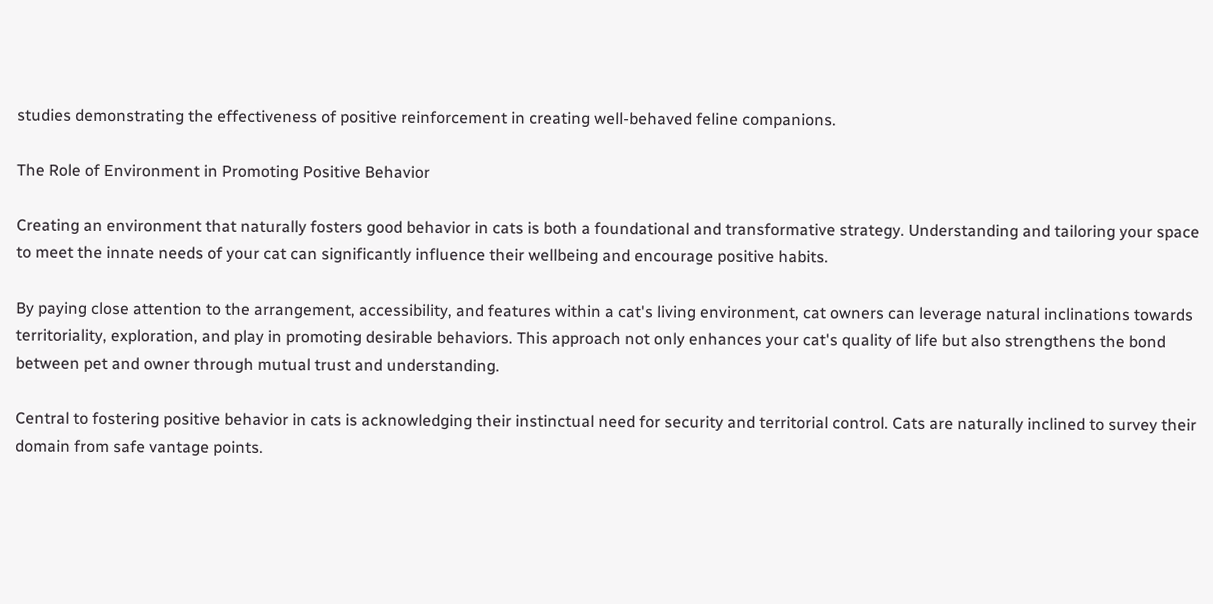studies demonstrating the effectiveness of positive reinforcement in creating well-behaved feline companions.

The Role of Environment in Promoting Positive Behavior

Creating an environment that naturally fosters good behavior in cats is both a foundational and transformative strategy. Understanding and tailoring your space to meet the innate needs of your cat can significantly influence their wellbeing and encourage positive habits.

By paying close attention to the arrangement, accessibility, and features within a cat's living environment, cat owners can leverage natural inclinations towards territoriality, exploration, and play in promoting desirable behaviors. This approach not only enhances your cat's quality of life but also strengthens the bond between pet and owner through mutual trust and understanding.

Central to fostering positive behavior in cats is acknowledging their instinctual need for security and territorial control. Cats are naturally inclined to survey their domain from safe vantage points.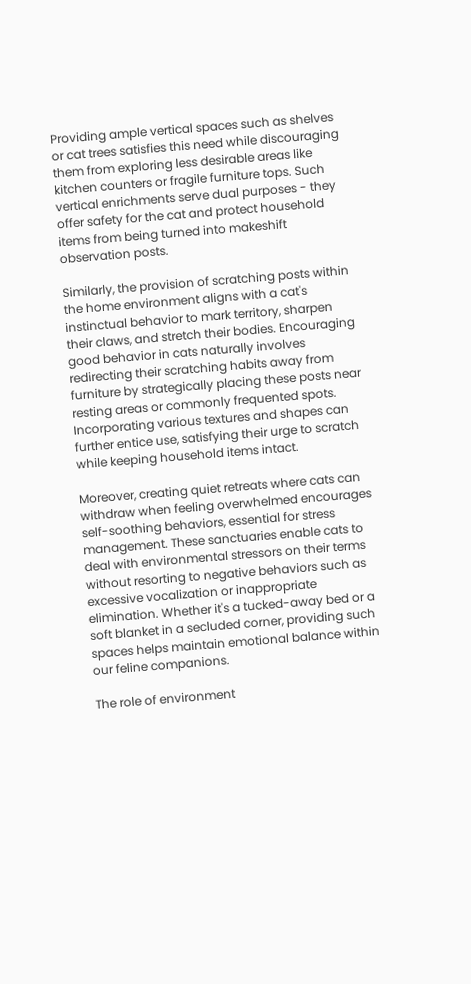Providing ample vertical spaces such as shelves or cat trees satisfies this need while discouraging them from exploring less desirable areas like kitchen counters or fragile furniture tops. Such vertical enrichments serve dual purposes - they offer safety for the cat and protect household items from being turned into makeshift observation posts.

Similarly, the provision of scratching posts within the home environment aligns with a cat's instinctual behavior to mark territory, sharpen their claws, and stretch their bodies. Encouraging good behavior in cats naturally involves redirecting their scratching habits away from furniture by strategically placing these posts near resting areas or commonly frequented spots. Incorporating various textures and shapes can further entice use, satisfying their urge to scratch while keeping household items intact.

Moreover, creating quiet retreats where cats can withdraw when feeling overwhelmed encourages self-soothing behaviors, essential for stress management. These sanctuaries enable cats to deal with environmental stressors on their terms without resorting to negative behaviors such as excessive vocalization or inappropriate elimination. Whether it's a tucked-away bed or a soft blanket in a secluded corner, providing such spaces helps maintain emotional balance within our feline companions.

The role of environment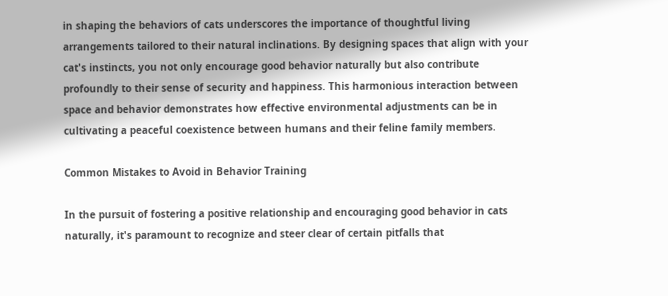in shaping the behaviors of cats underscores the importance of thoughtful living arrangements tailored to their natural inclinations. By designing spaces that align with your cat's instincts, you not only encourage good behavior naturally but also contribute profoundly to their sense of security and happiness. This harmonious interaction between space and behavior demonstrates how effective environmental adjustments can be in cultivating a peaceful coexistence between humans and their feline family members.

Common Mistakes to Avoid in Behavior Training

In the pursuit of fostering a positive relationship and encouraging good behavior in cats naturally, it's paramount to recognize and steer clear of certain pitfalls that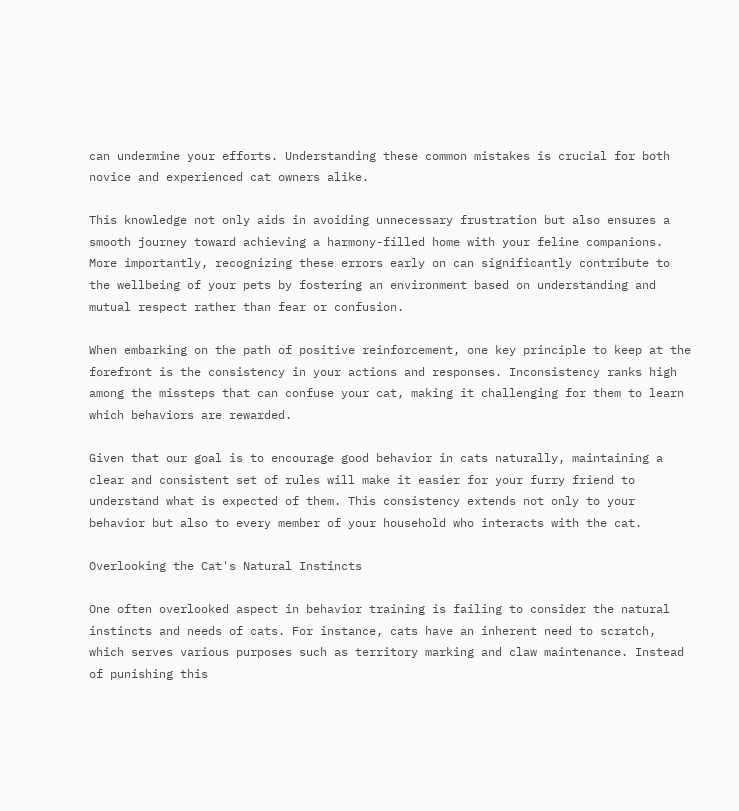can undermine your efforts. Understanding these common mistakes is crucial for both novice and experienced cat owners alike.

This knowledge not only aids in avoiding unnecessary frustration but also ensures a smooth journey toward achieving a harmony-filled home with your feline companions. More importantly, recognizing these errors early on can significantly contribute to the wellbeing of your pets by fostering an environment based on understanding and mutual respect rather than fear or confusion.

When embarking on the path of positive reinforcement, one key principle to keep at the forefront is the consistency in your actions and responses. Inconsistency ranks high among the missteps that can confuse your cat, making it challenging for them to learn which behaviors are rewarded.

Given that our goal is to encourage good behavior in cats naturally, maintaining a clear and consistent set of rules will make it easier for your furry friend to understand what is expected of them. This consistency extends not only to your behavior but also to every member of your household who interacts with the cat.

Overlooking the Cat's Natural Instincts

One often overlooked aspect in behavior training is failing to consider the natural instincts and needs of cats. For instance, cats have an inherent need to scratch, which serves various purposes such as territory marking and claw maintenance. Instead of punishing this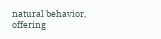natural behavior, offering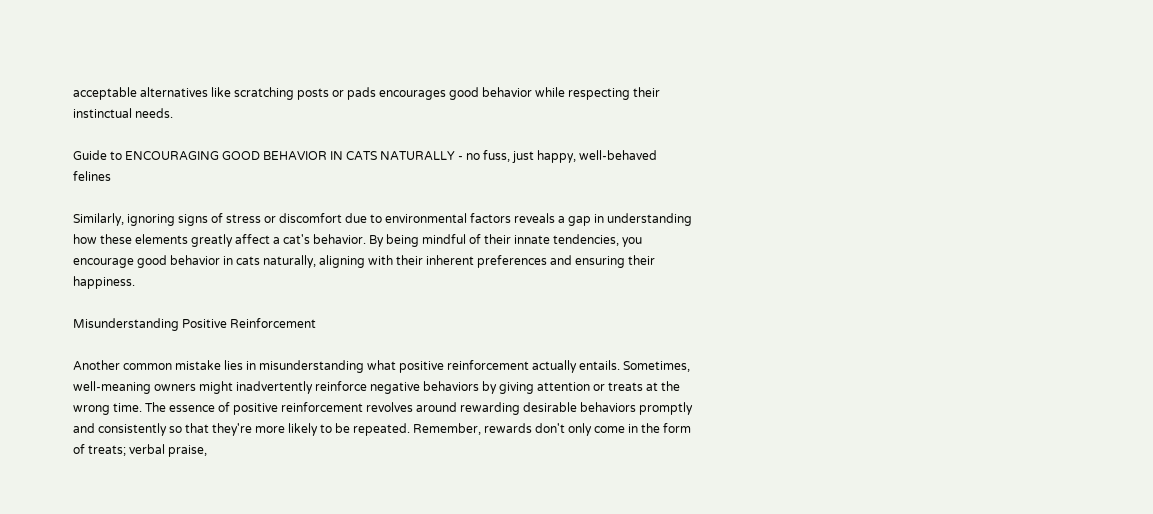acceptable alternatives like scratching posts or pads encourages good behavior while respecting their instinctual needs.

Guide to ENCOURAGING GOOD BEHAVIOR IN CATS NATURALLY - no fuss, just happy, well-behaved felines

Similarly, ignoring signs of stress or discomfort due to environmental factors reveals a gap in understanding how these elements greatly affect a cat's behavior. By being mindful of their innate tendencies, you encourage good behavior in cats naturally, aligning with their inherent preferences and ensuring their happiness.

Misunderstanding Positive Reinforcement

Another common mistake lies in misunderstanding what positive reinforcement actually entails. Sometimes, well-meaning owners might inadvertently reinforce negative behaviors by giving attention or treats at the wrong time. The essence of positive reinforcement revolves around rewarding desirable behaviors promptly and consistently so that they're more likely to be repeated. Remember, rewards don't only come in the form of treats; verbal praise,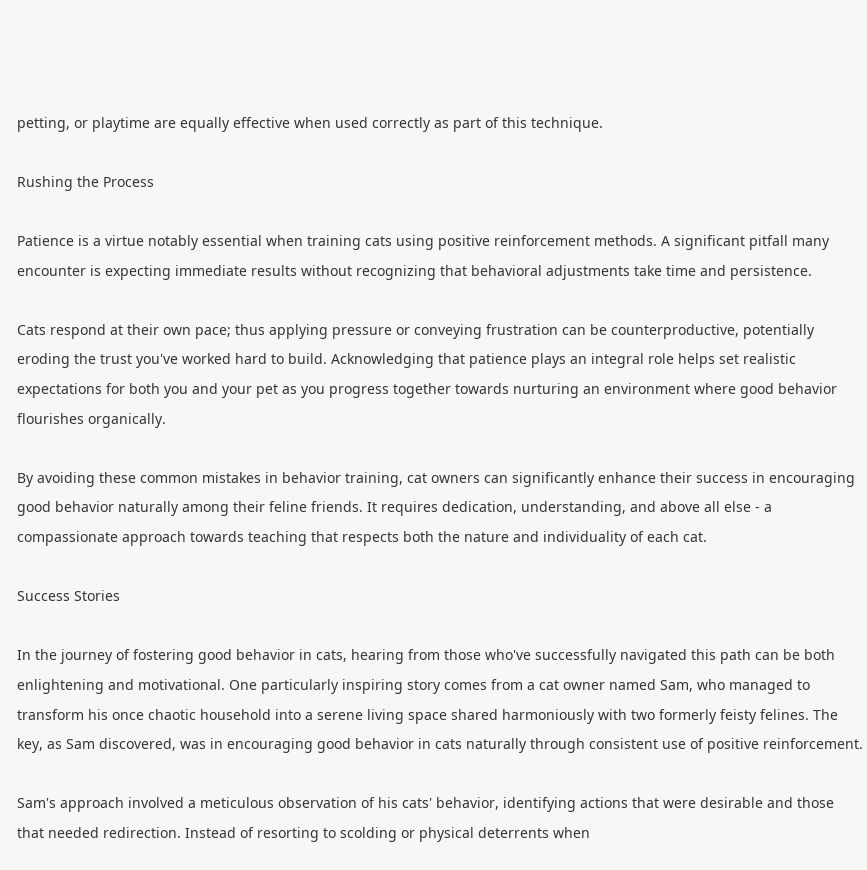petting, or playtime are equally effective when used correctly as part of this technique.

Rushing the Process

Patience is a virtue notably essential when training cats using positive reinforcement methods. A significant pitfall many encounter is expecting immediate results without recognizing that behavioral adjustments take time and persistence.

Cats respond at their own pace; thus applying pressure or conveying frustration can be counterproductive, potentially eroding the trust you've worked hard to build. Acknowledging that patience plays an integral role helps set realistic expectations for both you and your pet as you progress together towards nurturing an environment where good behavior flourishes organically.

By avoiding these common mistakes in behavior training, cat owners can significantly enhance their success in encouraging good behavior naturally among their feline friends. It requires dedication, understanding, and above all else - a compassionate approach towards teaching that respects both the nature and individuality of each cat.

Success Stories

In the journey of fostering good behavior in cats, hearing from those who've successfully navigated this path can be both enlightening and motivational. One particularly inspiring story comes from a cat owner named Sam, who managed to transform his once chaotic household into a serene living space shared harmoniously with two formerly feisty felines. The key, as Sam discovered, was in encouraging good behavior in cats naturally through consistent use of positive reinforcement.

Sam's approach involved a meticulous observation of his cats' behavior, identifying actions that were desirable and those that needed redirection. Instead of resorting to scolding or physical deterrents when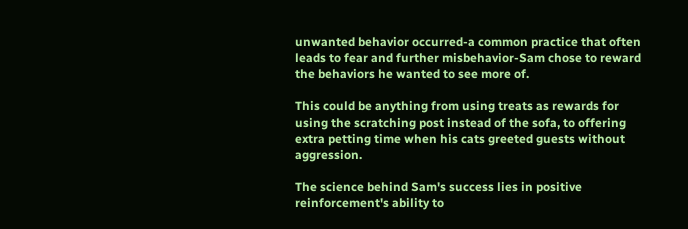unwanted behavior occurred-a common practice that often leads to fear and further misbehavior-Sam chose to reward the behaviors he wanted to see more of.

This could be anything from using treats as rewards for using the scratching post instead of the sofa, to offering extra petting time when his cats greeted guests without aggression.

The science behind Sam's success lies in positive reinforcement's ability to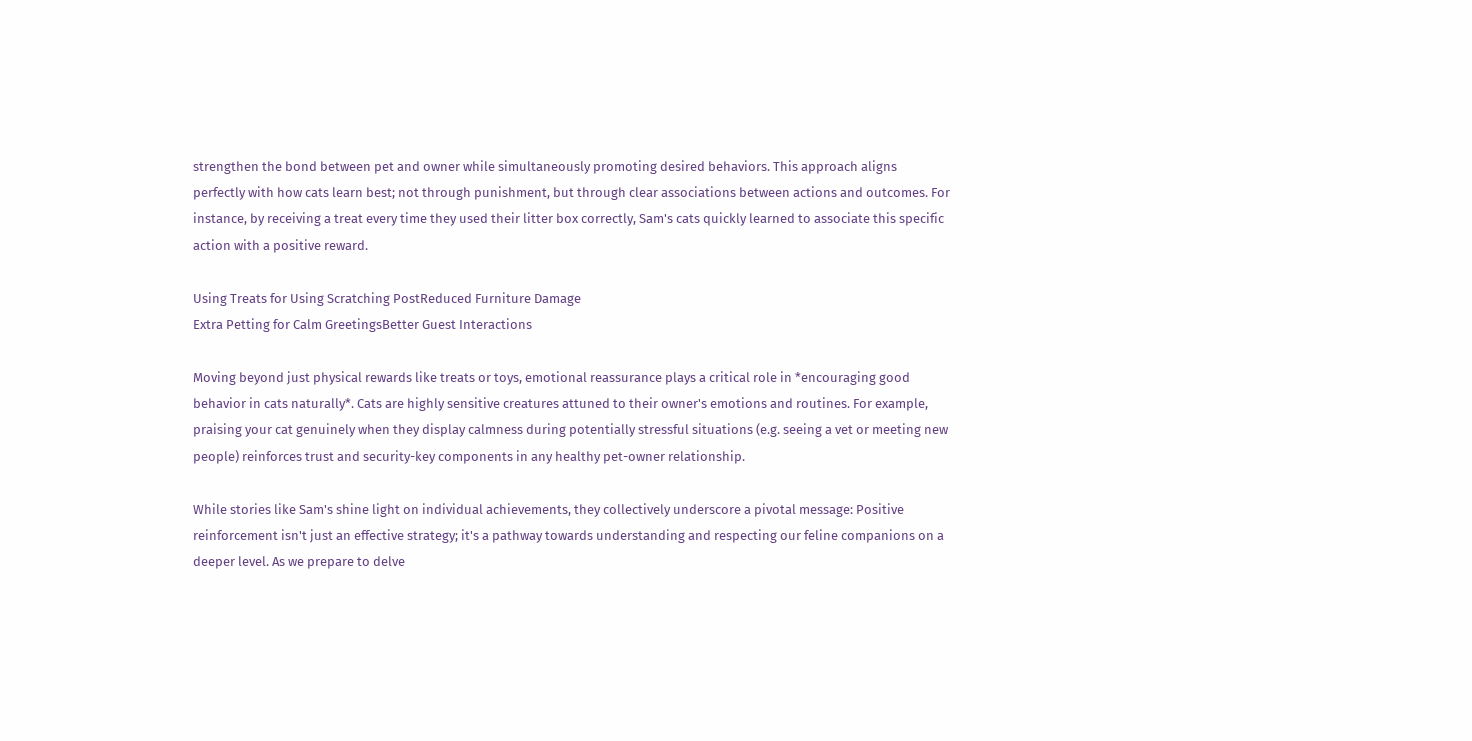strengthen the bond between pet and owner while simultaneously promoting desired behaviors. This approach aligns perfectly with how cats learn best; not through punishment, but through clear associations between actions and outcomes. For instance, by receiving a treat every time they used their litter box correctly, Sam's cats quickly learned to associate this specific action with a positive reward.

Using Treats for Using Scratching PostReduced Furniture Damage
Extra Petting for Calm GreetingsBetter Guest Interactions

Moving beyond just physical rewards like treats or toys, emotional reassurance plays a critical role in *encouraging good behavior in cats naturally*. Cats are highly sensitive creatures attuned to their owner's emotions and routines. For example, praising your cat genuinely when they display calmness during potentially stressful situations (e.g. seeing a vet or meeting new people) reinforces trust and security-key components in any healthy pet-owner relationship.

While stories like Sam's shine light on individual achievements, they collectively underscore a pivotal message: Positive reinforcement isn't just an effective strategy; it's a pathway towards understanding and respecting our feline companions on a deeper level. As we prepare to delve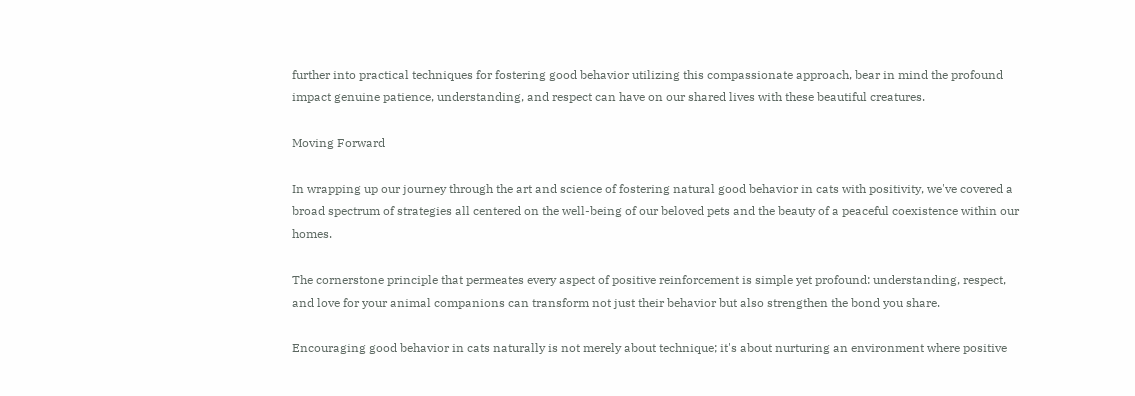further into practical techniques for fostering good behavior utilizing this compassionate approach, bear in mind the profound impact genuine patience, understanding, and respect can have on our shared lives with these beautiful creatures.

Moving Forward

In wrapping up our journey through the art and science of fostering natural good behavior in cats with positivity, we've covered a broad spectrum of strategies all centered on the well-being of our beloved pets and the beauty of a peaceful coexistence within our homes.

The cornerstone principle that permeates every aspect of positive reinforcement is simple yet profound: understanding, respect, and love for your animal companions can transform not just their behavior but also strengthen the bond you share.

Encouraging good behavior in cats naturally is not merely about technique; it's about nurturing an environment where positive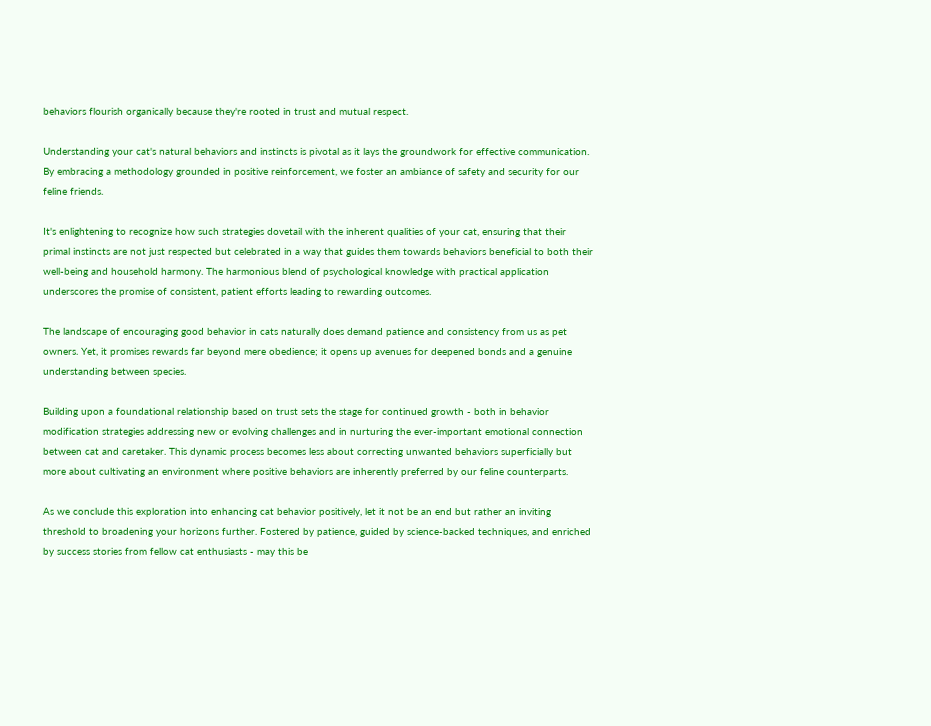behaviors flourish organically because they're rooted in trust and mutual respect.

Understanding your cat's natural behaviors and instincts is pivotal as it lays the groundwork for effective communication. By embracing a methodology grounded in positive reinforcement, we foster an ambiance of safety and security for our feline friends.

It's enlightening to recognize how such strategies dovetail with the inherent qualities of your cat, ensuring that their primal instincts are not just respected but celebrated in a way that guides them towards behaviors beneficial to both their well-being and household harmony. The harmonious blend of psychological knowledge with practical application underscores the promise of consistent, patient efforts leading to rewarding outcomes.

The landscape of encouraging good behavior in cats naturally does demand patience and consistency from us as pet owners. Yet, it promises rewards far beyond mere obedience; it opens up avenues for deepened bonds and a genuine understanding between species.

Building upon a foundational relationship based on trust sets the stage for continued growth - both in behavior modification strategies addressing new or evolving challenges and in nurturing the ever-important emotional connection between cat and caretaker. This dynamic process becomes less about correcting unwanted behaviors superficially but more about cultivating an environment where positive behaviors are inherently preferred by our feline counterparts.

As we conclude this exploration into enhancing cat behavior positively, let it not be an end but rather an inviting threshold to broadening your horizons further. Fostered by patience, guided by science-backed techniques, and enriched by success stories from fellow cat enthusiasts - may this be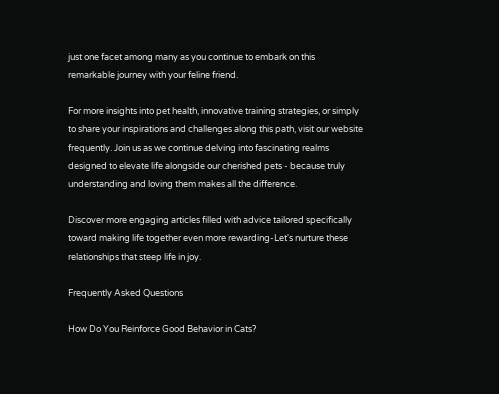just one facet among many as you continue to embark on this remarkable journey with your feline friend.

For more insights into pet health, innovative training strategies, or simply to share your inspirations and challenges along this path, visit our website frequently. Join us as we continue delving into fascinating realms designed to elevate life alongside our cherished pets - because truly understanding and loving them makes all the difference.

Discover more engaging articles filled with advice tailored specifically toward making life together even more rewarding-Let's nurture these relationships that steep life in joy.

Frequently Asked Questions

How Do You Reinforce Good Behavior in Cats?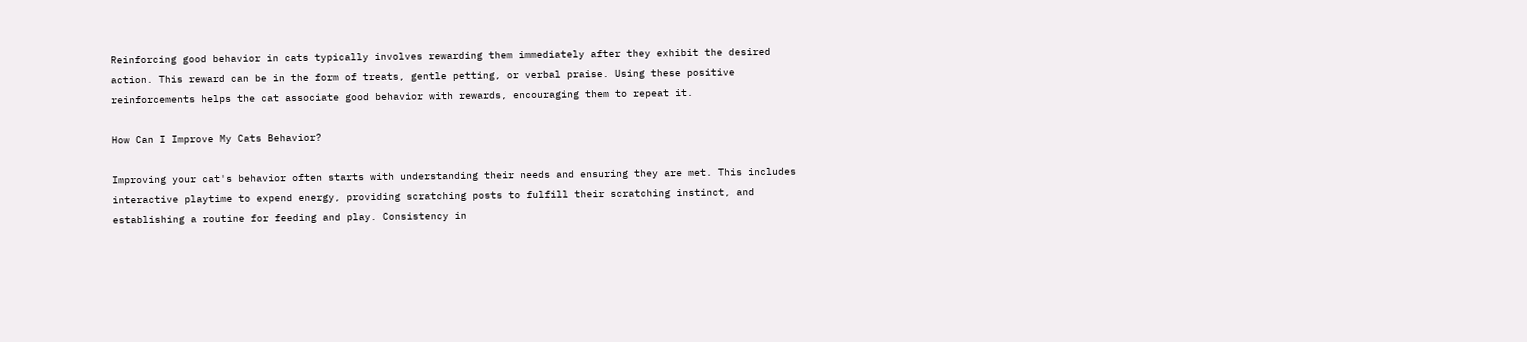Reinforcing good behavior in cats typically involves rewarding them immediately after they exhibit the desired action. This reward can be in the form of treats, gentle petting, or verbal praise. Using these positive reinforcements helps the cat associate good behavior with rewards, encouraging them to repeat it.

How Can I Improve My Cats Behavior?

Improving your cat's behavior often starts with understanding their needs and ensuring they are met. This includes interactive playtime to expend energy, providing scratching posts to fulfill their scratching instinct, and establishing a routine for feeding and play. Consistency in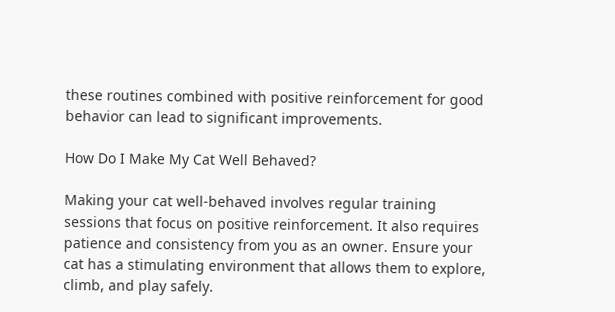these routines combined with positive reinforcement for good behavior can lead to significant improvements.

How Do I Make My Cat Well Behaved?

Making your cat well-behaved involves regular training sessions that focus on positive reinforcement. It also requires patience and consistency from you as an owner. Ensure your cat has a stimulating environment that allows them to explore, climb, and play safely.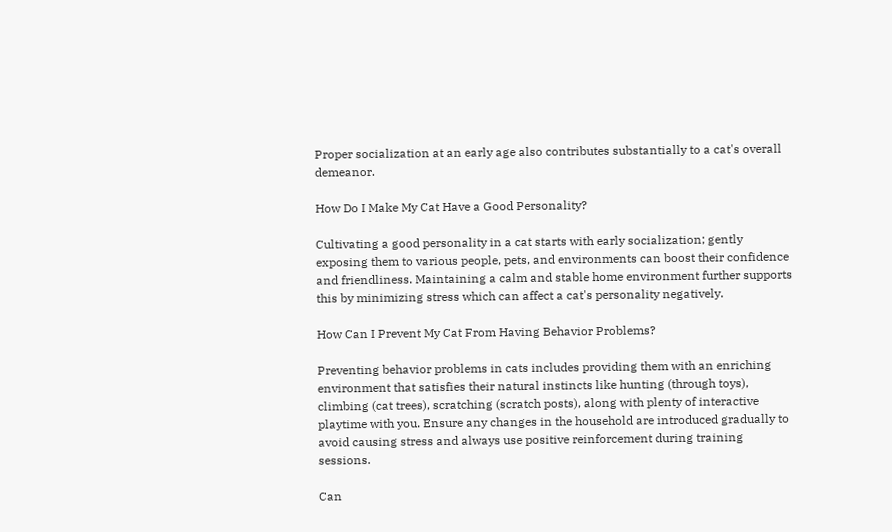Proper socialization at an early age also contributes substantially to a cat's overall demeanor.

How Do I Make My Cat Have a Good Personality?

Cultivating a good personality in a cat starts with early socialization; gently exposing them to various people, pets, and environments can boost their confidence and friendliness. Maintaining a calm and stable home environment further supports this by minimizing stress which can affect a cat's personality negatively.

How Can I Prevent My Cat From Having Behavior Problems?

Preventing behavior problems in cats includes providing them with an enriching environment that satisfies their natural instincts like hunting (through toys), climbing (cat trees), scratching (scratch posts), along with plenty of interactive playtime with you. Ensure any changes in the household are introduced gradually to avoid causing stress and always use positive reinforcement during training sessions.

Can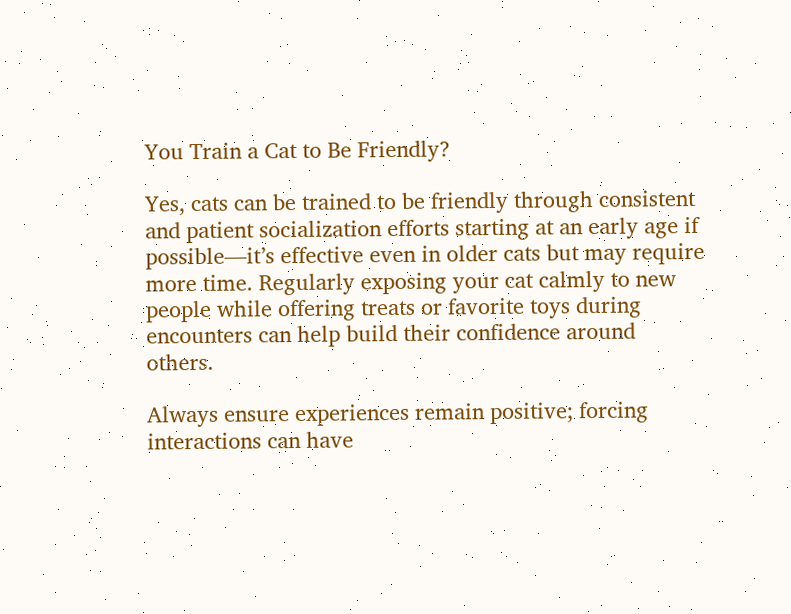You Train a Cat to Be Friendly?

Yes, cats can be trained to be friendly through consistent and patient socialization efforts starting at an early age if possible—it’s effective even in older cats but may require more time. Regularly exposing your cat calmly to new people while offering treats or favorite toys during encounters can help build their confidence around others.

Always ensure experiences remain positive; forcing interactions can have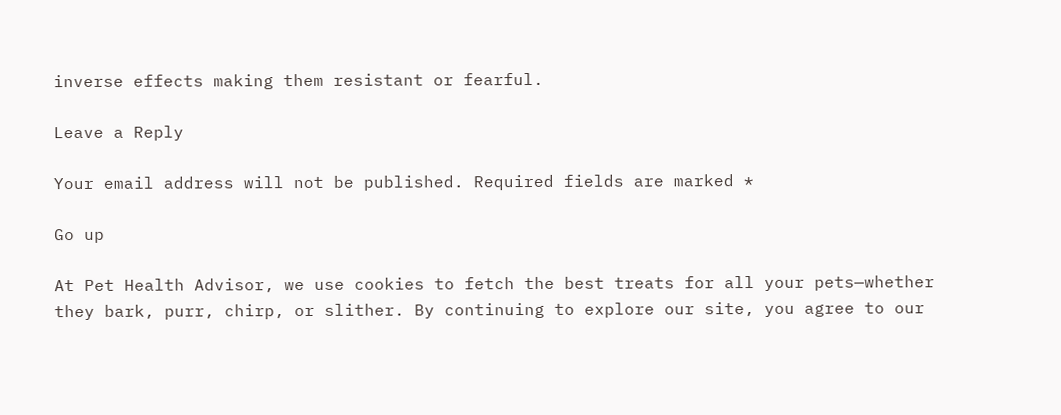inverse effects making them resistant or fearful.

Leave a Reply

Your email address will not be published. Required fields are marked *

Go up

At Pet Health Advisor, we use cookies to fetch the best treats for all your pets—whether they bark, purr, chirp, or slither. By continuing to explore our site, you agree to our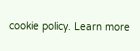cookie policy. Learn more